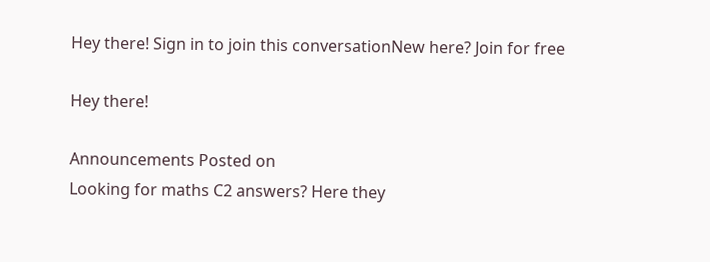Hey there! Sign in to join this conversationNew here? Join for free

Hey there!

Announcements Posted on
Looking for maths C2 answers? Here they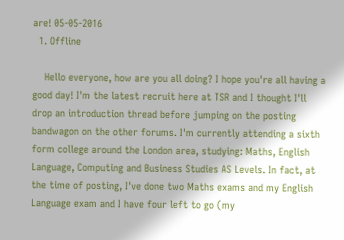are! 05-05-2016
  1. Offline

    Hello everyone, how are you all doing? I hope you're all having a good day! I'm the latest recruit here at TSR and I thought I'll drop an introduction thread before jumping on the posting bandwagon on the other forums. I'm currently attending a sixth form college around the London area, studying: Maths, English Language, Computing and Business Studies AS Levels. In fact, at the time of posting, I've done two Maths exams and my English Language exam and I have four left to go (my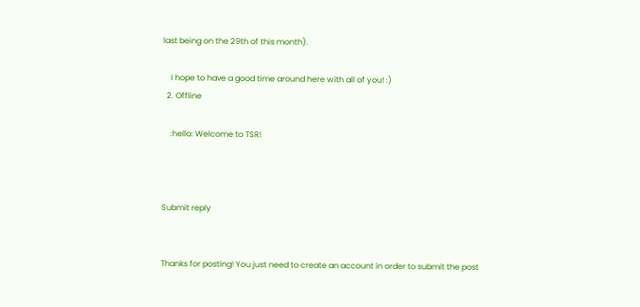last being on the 29th of this month).

    I hope to have a good time around here with all of you! :)
  2. Offline

    :hello: Welcome to TSR!



Submit reply


Thanks for posting! You just need to create an account in order to submit the post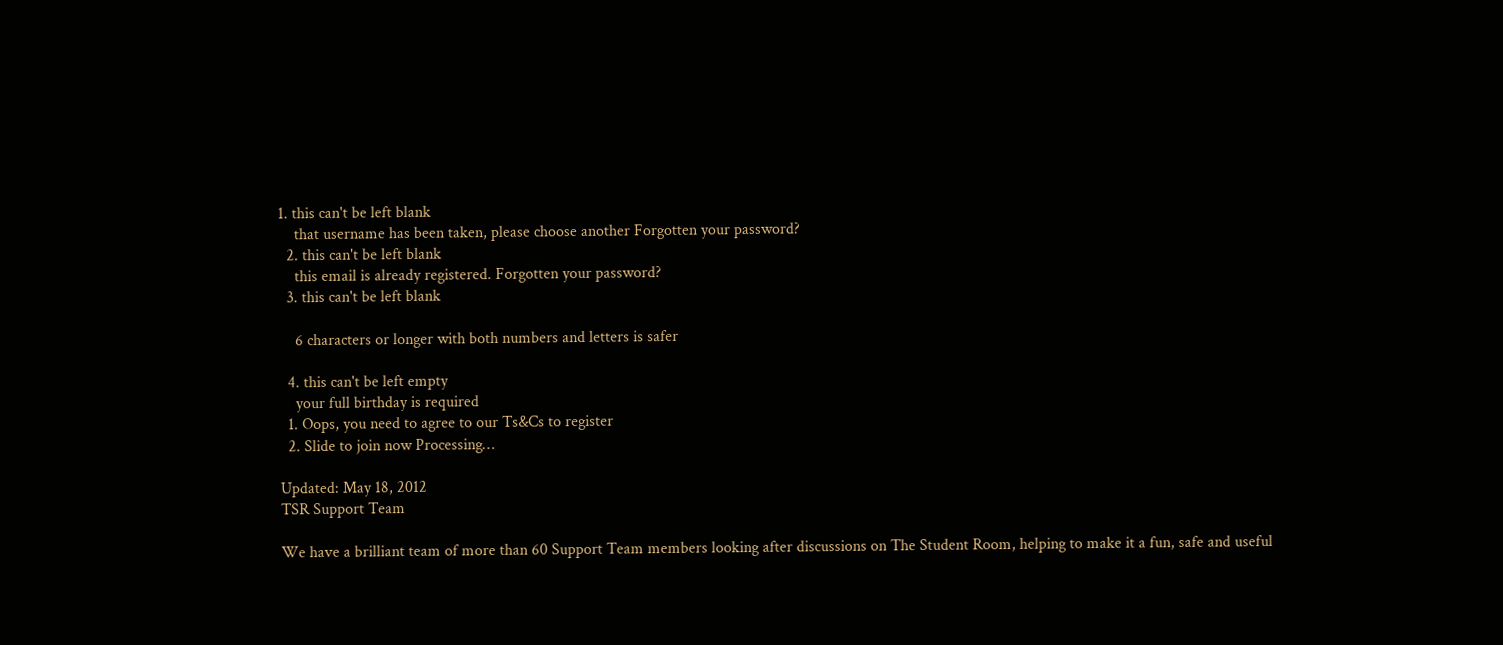1. this can't be left blank
    that username has been taken, please choose another Forgotten your password?
  2. this can't be left blank
    this email is already registered. Forgotten your password?
  3. this can't be left blank

    6 characters or longer with both numbers and letters is safer

  4. this can't be left empty
    your full birthday is required
  1. Oops, you need to agree to our Ts&Cs to register
  2. Slide to join now Processing…

Updated: May 18, 2012
TSR Support Team

We have a brilliant team of more than 60 Support Team members looking after discussions on The Student Room, helping to make it a fun, safe and useful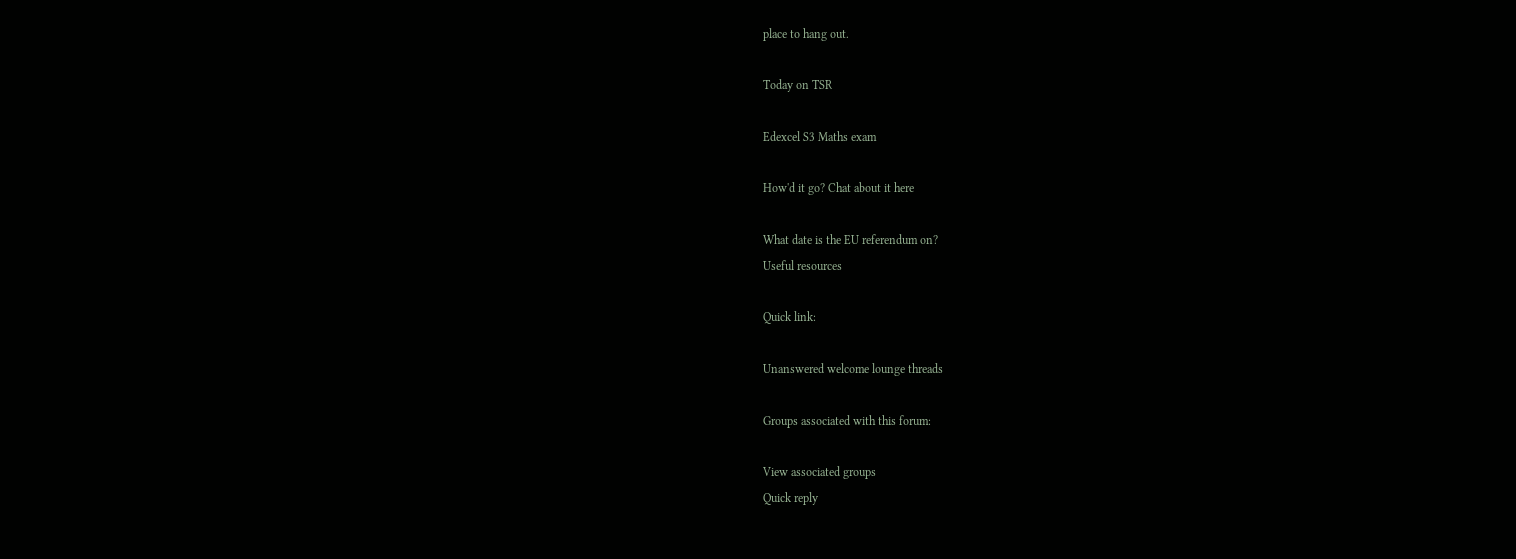place to hang out.

Today on TSR

Edexcel S3 Maths exam

How'd it go? Chat about it here

What date is the EU referendum on?
Useful resources

Quick link:

Unanswered welcome lounge threads

Groups associated with this forum:

View associated groups
Quick reply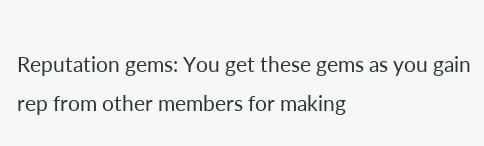Reputation gems: You get these gems as you gain rep from other members for making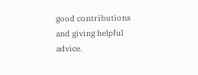good contributions and giving helpful advice.